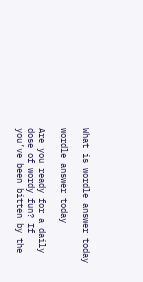What is wordle answer today

wordle answer today

Are you ready for a daily dose of wordy fun? If you’ve been bitten by the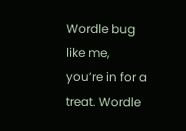Wordle bug like me, you’re in for a treat. Wordle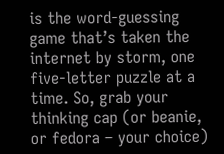is the word-guessing game that’s taken the internet by storm, one five-letter puzzle at a time. So, grab your thinking cap (or beanie, or fedora – your choice)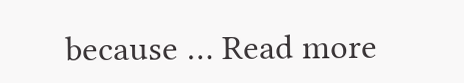because … Read more